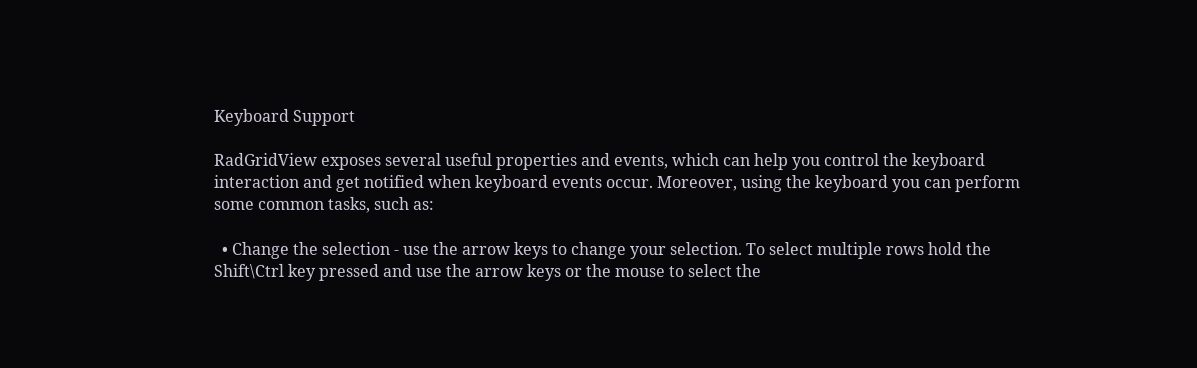Keyboard Support

RadGridView exposes several useful properties and events, which can help you control the keyboard interaction and get notified when keyboard events occur. Moreover, using the keyboard you can perform some common tasks, such as:

  • Change the selection - use the arrow keys to change your selection. To select multiple rows hold the Shift\Ctrl key pressed and use the arrow keys or the mouse to select the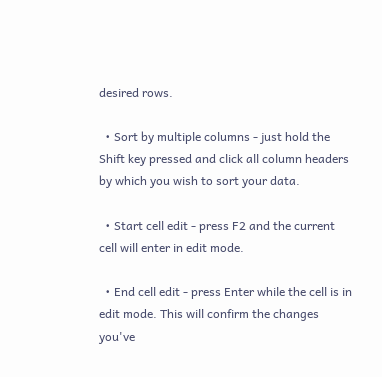desired rows.

  • Sort by multiple columns - just hold the Shift key pressed and click all column headers by which you wish to sort your data.

  • Start cell edit - press F2 and the current cell will enter in edit mode.

  • End cell edit - press Enter while the cell is in edit mode. This will confirm the changes you've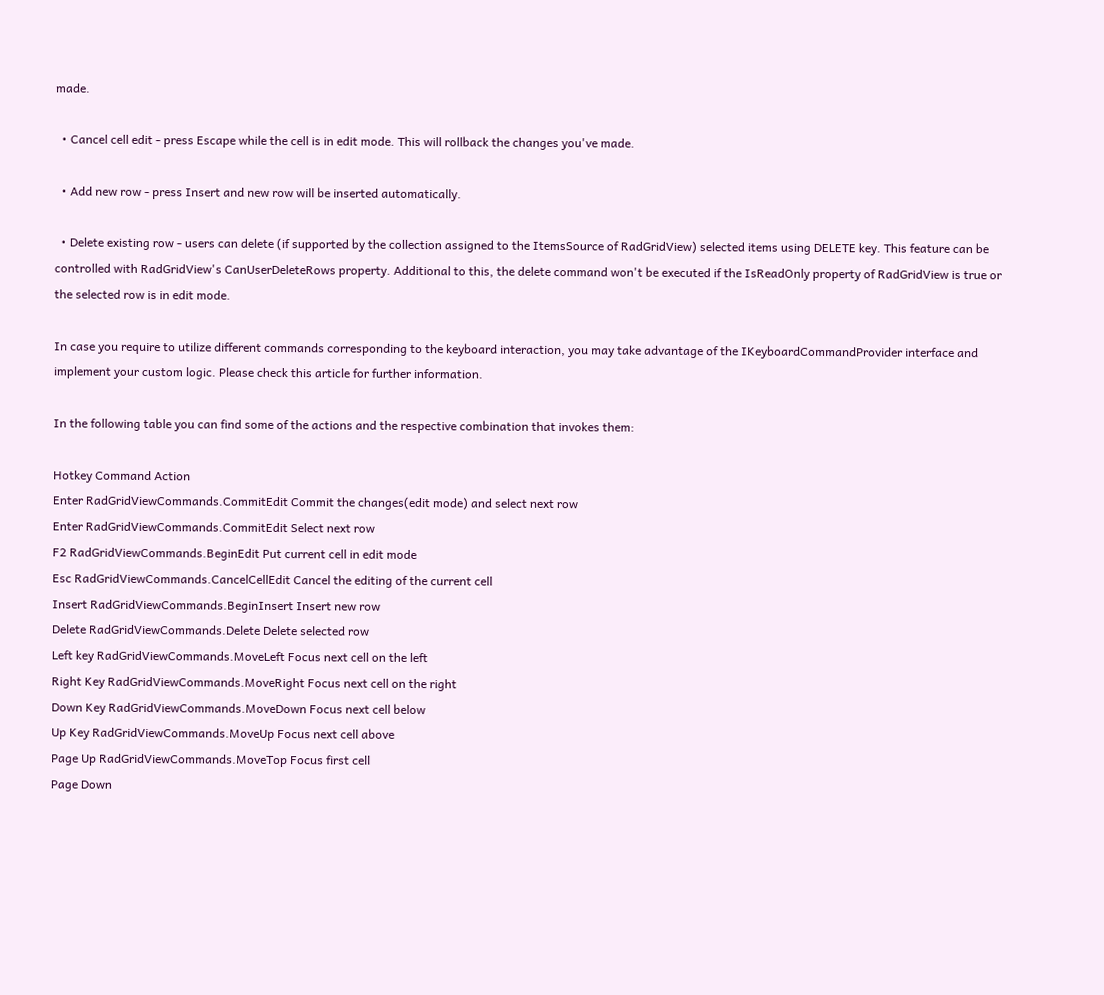made.

  • Cancel cell edit - press Escape while the cell is in edit mode. This will rollback the changes you've made.

  • Add new row - press Insert and new row will be inserted automatically.

  • Delete existing row - users can delete (if supported by the collection assigned to the ItemsSource of RadGridView) selected items using DELETE key. This feature can be controlled with RadGridView's CanUserDeleteRows property. Additional to this, the delete command won't be executed if the IsReadOnly property of RadGridView is true or the selected row is in edit mode.

In case you require to utilize different commands corresponding to the keyboard interaction, you may take advantage of the IKeyboardCommandProvider interface and implement your custom logic. Please check this article for further information.

In the following table you can find some of the actions and the respective combination that invokes them:

Hotkey Command Action
Enter RadGridViewCommands.CommitEdit Commit the changes(edit mode) and select next row
Enter RadGridViewCommands.CommitEdit Select next row
F2 RadGridViewCommands.BeginEdit Put current cell in edit mode
Esc RadGridViewCommands.CancelCellEdit Cancel the editing of the current cell
Insert RadGridViewCommands.BeginInsert Insert new row
Delete RadGridViewCommands.Delete Delete selected row
Left key RadGridViewCommands.MoveLeft Focus next cell on the left
Right Key RadGridViewCommands.MoveRight Focus next cell on the right
Down Key RadGridViewCommands.MoveDown Focus next cell below
Up Key RadGridViewCommands.MoveUp Focus next cell above
Page Up RadGridViewCommands.MoveTop Focus first cell
Page Down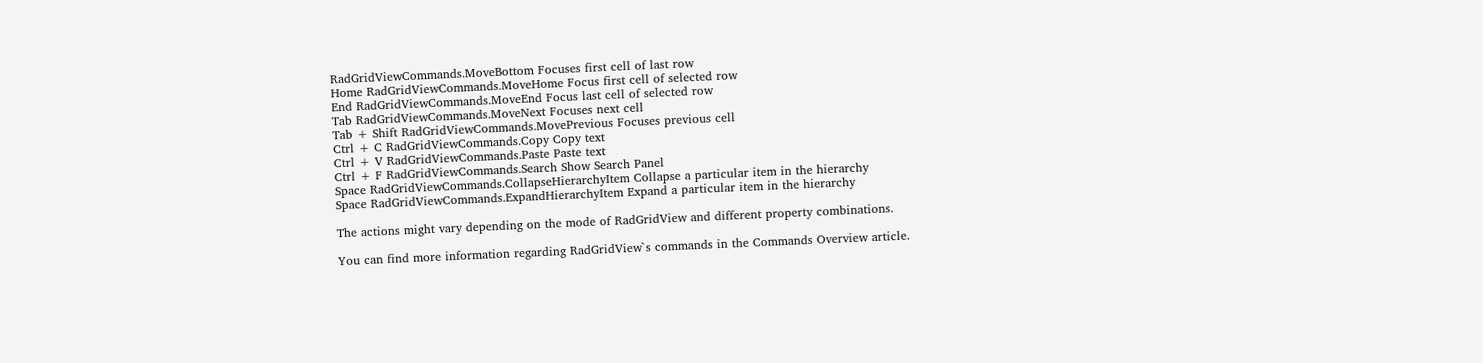RadGridViewCommands.MoveBottom Focuses first cell of last row
Home RadGridViewCommands.MoveHome Focus first cell of selected row
End RadGridViewCommands.MoveEnd Focus last cell of selected row
Tab RadGridViewCommands.MoveNext Focuses next cell
Tab + Shift RadGridViewCommands.MovePrevious Focuses previous cell
Ctrl + C RadGridViewCommands.Copy Copy text
Ctrl + V RadGridViewCommands.Paste Paste text
Ctrl + F RadGridViewCommands.Search Show Search Panel
Space RadGridViewCommands.CollapseHierarchyItem Collapse a particular item in the hierarchy
Space RadGridViewCommands.ExpandHierarchyItem Expand a particular item in the hierarchy

The actions might vary depending on the mode of RadGridView and different property combinations.

You can find more information regarding RadGridView`s commands in the Commands Overview article.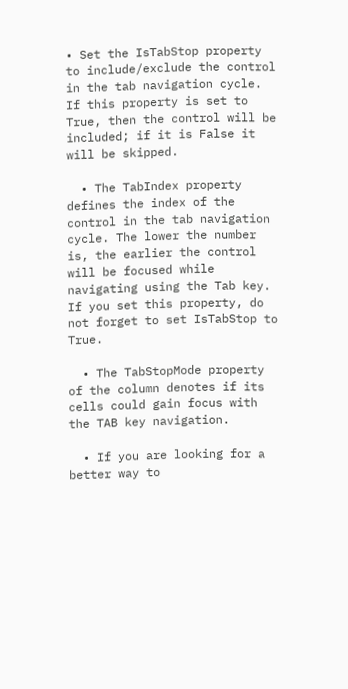• Set the IsTabStop property to include/exclude the control in the tab navigation cycle. If this property is set to True, then the control will be included; if it is False it will be skipped.

  • The TabIndex property defines the index of the control in the tab navigation cycle. The lower the number is, the earlier the control will be focused while navigating using the Tab key. If you set this property, do not forget to set IsTabStop to True.

  • The TabStopMode property of the column denotes if its cells could gain focus with the TAB key navigation.

  • If you are looking for a better way to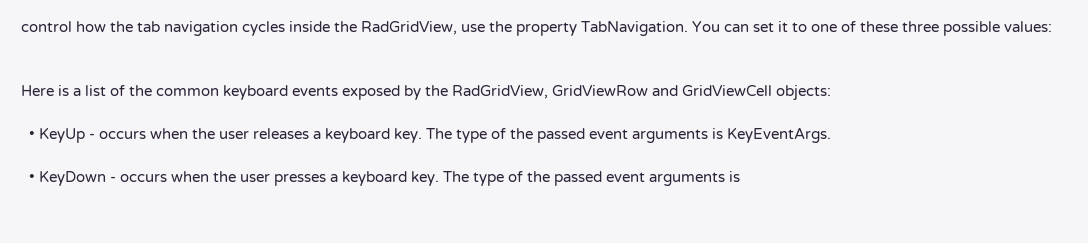control how the tab navigation cycles inside the RadGridView, use the property TabNavigation. You can set it to one of these three possible values:


Here is a list of the common keyboard events exposed by the RadGridView, GridViewRow and GridViewCell objects:

  • KeyUp - occurs when the user releases a keyboard key. The type of the passed event arguments is KeyEventArgs.

  • KeyDown - occurs when the user presses a keyboard key. The type of the passed event arguments is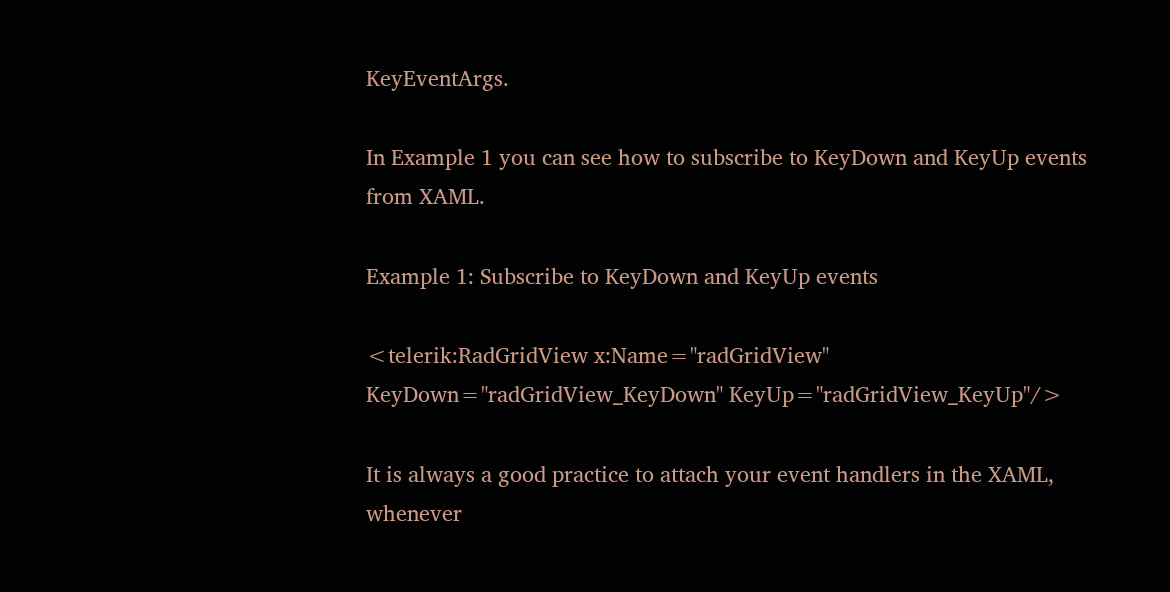KeyEventArgs.

In Example 1 you can see how to subscribe to KeyDown and KeyUp events from XAML.

Example 1: Subscribe to KeyDown and KeyUp events

<telerik:RadGridView x:Name="radGridView" KeyDown="radGridView_KeyDown" KeyUp="radGridView_KeyUp"/>

It is always a good practice to attach your event handlers in the XAML, whenever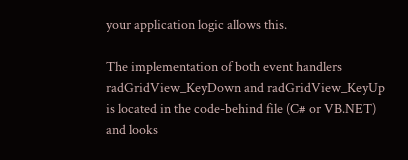your application logic allows this.

The implementation of both event handlers radGridView_KeyDown and radGridView_KeyUp is located in the code-behind file (C# or VB.NET) and looks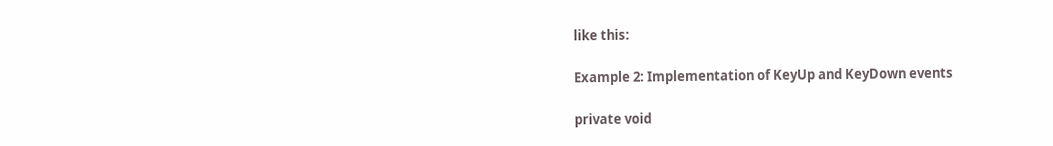like this:

Example 2: Implementation of KeyUp and KeyDown events

private void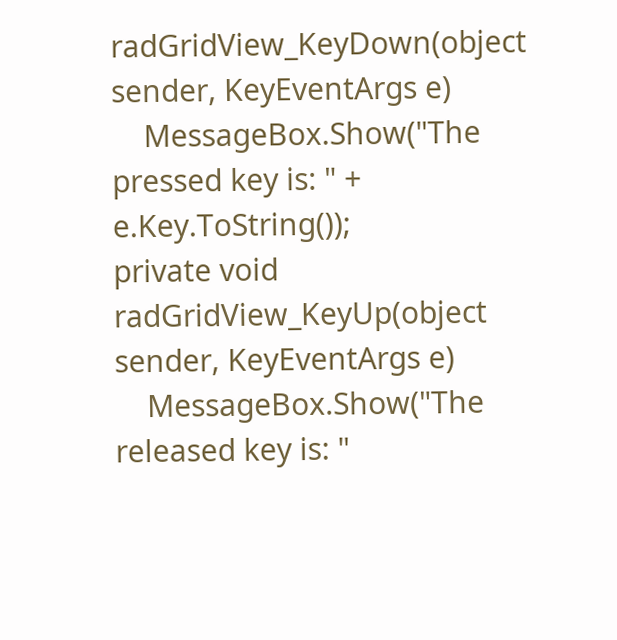radGridView_KeyDown(object sender, KeyEventArgs e)
    MessageBox.Show("The pressed key is: " + e.Key.ToString());
private void radGridView_KeyUp(object sender, KeyEventArgs e)
    MessageBox.Show("The released key is: "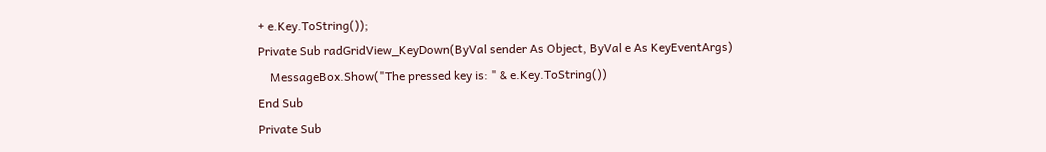+ e.Key.ToString());
Private Sub radGridView_KeyDown(ByVal sender As Object, ByVal e As KeyEventArgs)
    MessageBox.Show("The pressed key is: " & e.Key.ToString())
End Sub
Private Sub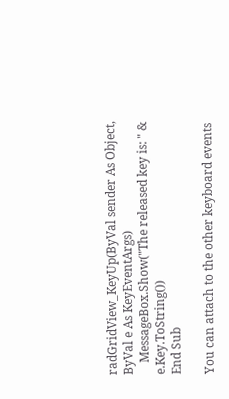radGridView_KeyUp(ByVal sender As Object, ByVal e As KeyEventArgs)
    MessageBox.Show("The released key is: " & e.Key.ToString())
End Sub

You can attach to the other keyboard events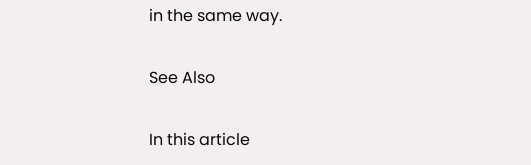in the same way.

See Also

In this article